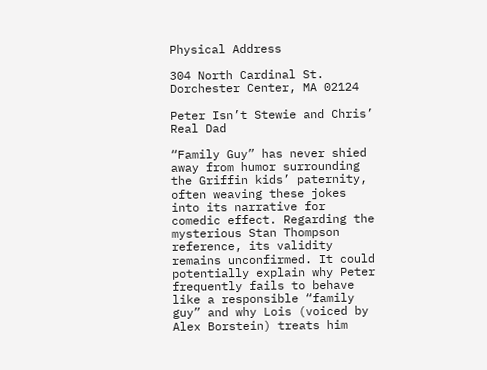Physical Address

304 North Cardinal St.
Dorchester Center, MA 02124

Peter Isn’t Stewie and Chris’ Real Dad

“Family Guy” has never shied away from humor surrounding the Griffin kids’ paternity, often weaving these jokes into its narrative for comedic effect. Regarding the mysterious Stan Thompson reference, its validity remains unconfirmed. It could potentially explain why Peter frequently fails to behave like a responsible “family guy” and why Lois (voiced by Alex Borstein) treats him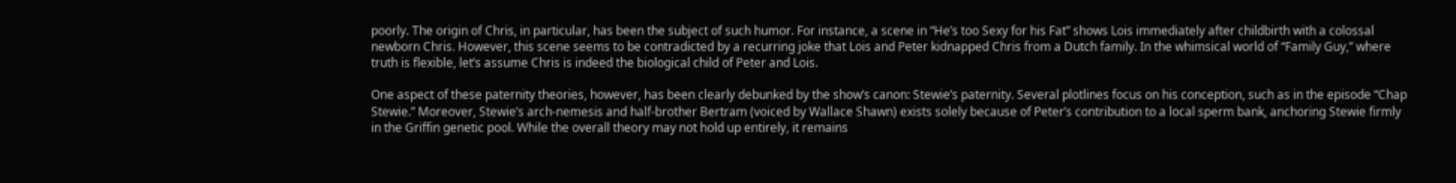poorly. The origin of Chris, in particular, has been the subject of such humor. For instance, a scene in “He’s too Sexy for his Fat” shows Lois immediately after childbirth with a colossal newborn Chris. However, this scene seems to be contradicted by a recurring joke that Lois and Peter kidnapped Chris from a Dutch family. In the whimsical world of “Family Guy,” where truth is flexible, let’s assume Chris is indeed the biological child of Peter and Lois.

One aspect of these paternity theories, however, has been clearly debunked by the show’s canon: Stewie’s paternity. Several plotlines focus on his conception, such as in the episode “Chap Stewie.” Moreover, Stewie’s arch-nemesis and half-brother Bertram (voiced by Wallace Shawn) exists solely because of Peter’s contribution to a local sperm bank, anchoring Stewie firmly in the Griffin genetic pool. While the overall theory may not hold up entirely, it remains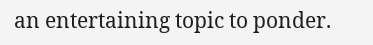an entertaining topic to ponder.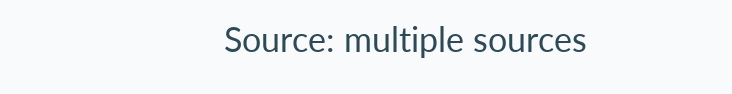Source: multiple sources